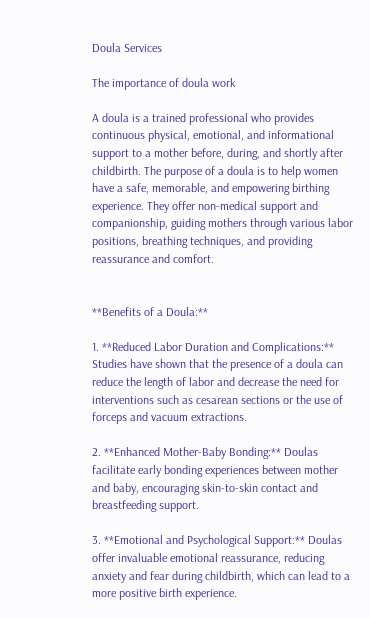Doula Services

The importance of doula work

A doula is a trained professional who provides continuous physical, emotional, and informational support to a mother before, during, and shortly after childbirth. The purpose of a doula is to help women have a safe, memorable, and empowering birthing experience. They offer non-medical support and companionship, guiding mothers through various labor positions, breathing techniques, and providing reassurance and comfort.


**Benefits of a Doula:**

1. **Reduced Labor Duration and Complications:** Studies have shown that the presence of a doula can reduce the length of labor and decrease the need for interventions such as cesarean sections or the use of forceps and vacuum extractions.

2. **Enhanced Mother-Baby Bonding:** Doulas facilitate early bonding experiences between mother and baby, encouraging skin-to-skin contact and breastfeeding support.

3. **Emotional and Psychological Support:** Doulas offer invaluable emotional reassurance, reducing anxiety and fear during childbirth, which can lead to a more positive birth experience.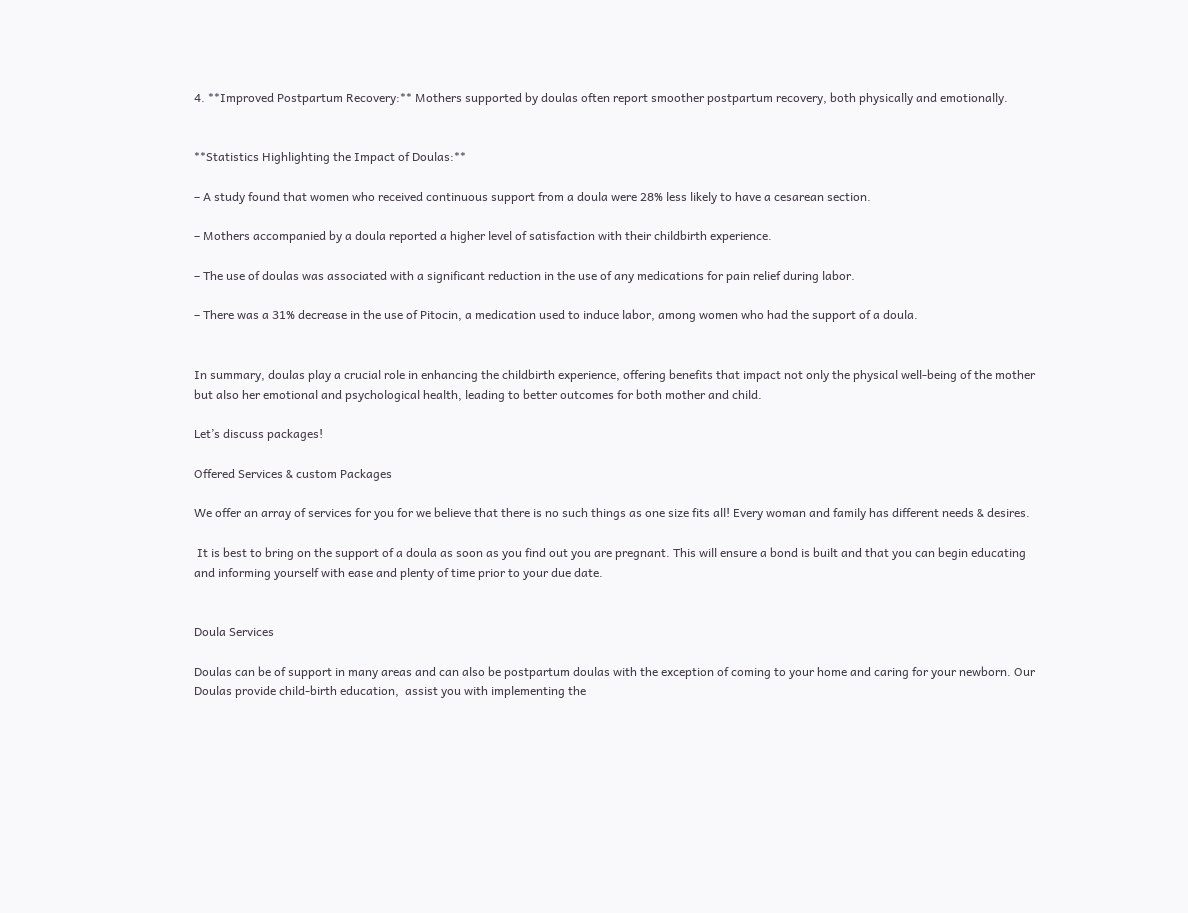4. **Improved Postpartum Recovery:** Mothers supported by doulas often report smoother postpartum recovery, both physically and emotionally.


**Statistics Highlighting the Impact of Doulas:**

– A study found that women who received continuous support from a doula were 28% less likely to have a cesarean section.

– Mothers accompanied by a doula reported a higher level of satisfaction with their childbirth experience.

– The use of doulas was associated with a significant reduction in the use of any medications for pain relief during labor.

– There was a 31% decrease in the use of Pitocin, a medication used to induce labor, among women who had the support of a doula.


In summary, doulas play a crucial role in enhancing the childbirth experience, offering benefits that impact not only the physical well-being of the mother but also her emotional and psychological health, leading to better outcomes for both mother and child.

Let’s discuss packages!

Offered Services & custom Packages

We offer an array of services for you for we believe that there is no such things as one size fits all! Every woman and family has different needs & desires.

 It is best to bring on the support of a doula as soon as you find out you are pregnant. This will ensure a bond is built and that you can begin educating and informing yourself with ease and plenty of time prior to your due date.


Doula Services

Doulas can be of support in many areas and can also be postpartum doulas with the exception of coming to your home and caring for your newborn. Our Doulas provide child-birth education,  assist you with implementing the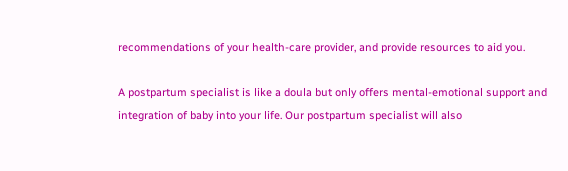recommendations of your health-care provider, and provide resources to aid you.

A postpartum specialist is like a doula but only offers mental-emotional support and integration of baby into your life. Our postpartum specialist will also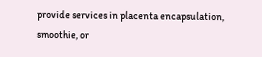provide services in placenta encapsulation, smoothie, or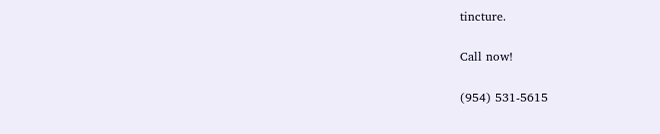tincture.

Call now!

(954) 531-5615